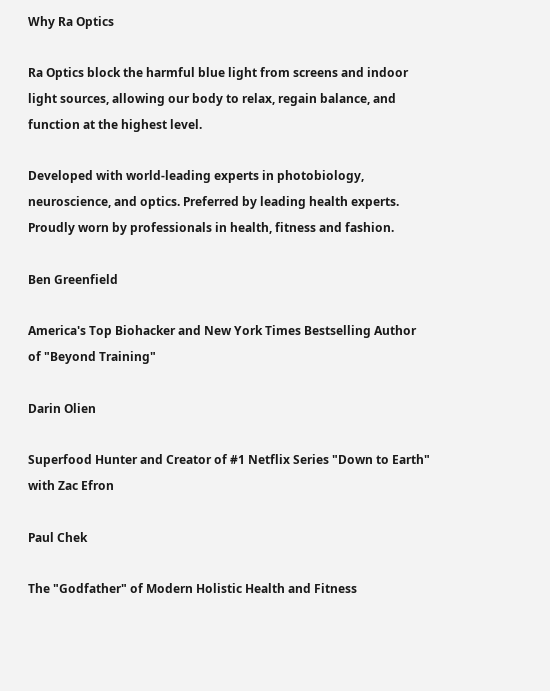Why Ra Optics

Ra Optics block the harmful blue light from screens and indoor light sources, allowing our body to relax, regain balance, and function at the highest level.

Developed with world-leading experts in photobiology, neuroscience, and optics. Preferred by leading health experts. Proudly worn by professionals in health, fitness and fashion.

Ben Greenfield

America's Top Biohacker and New York Times Bestselling Author of "Beyond Training"

Darin Olien

Superfood Hunter and Creator of #1 Netflix Series "Down to Earth" with Zac Efron

Paul Chek

The "Godfather" of Modern Holistic Health and Fitness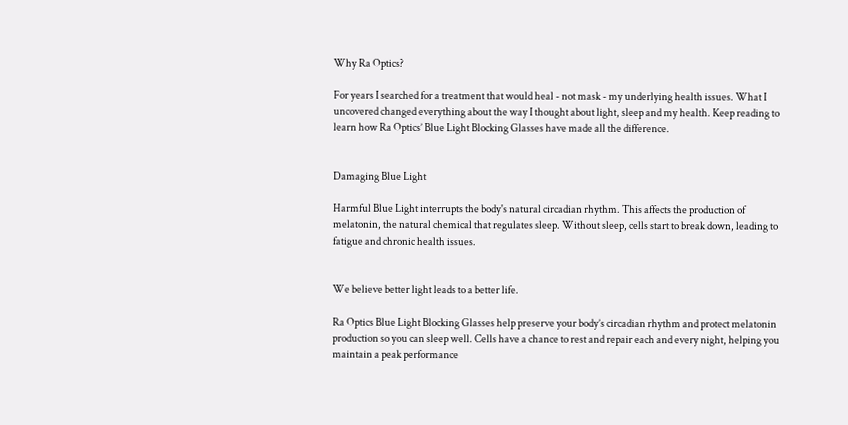Why Ra Optics?

For years I searched for a treatment that would heal - not mask - my underlying health issues. What I uncovered changed everything about the way I thought about light, sleep and my health. Keep reading to learn how Ra Optics’ Blue Light Blocking Glasses have made all the difference.


Damaging Blue Light

Harmful Blue Light interrupts the body's natural circadian rhythm. This affects the production of melatonin, the natural chemical that regulates sleep. Without sleep, cells start to break down, leading to fatigue and chronic health issues.


We believe better light leads to a better life.

Ra Optics Blue Light Blocking Glasses help preserve your body’s circadian rhythm and protect melatonin production so you can sleep well. Cells have a chance to rest and repair each and every night, helping you maintain a peak performance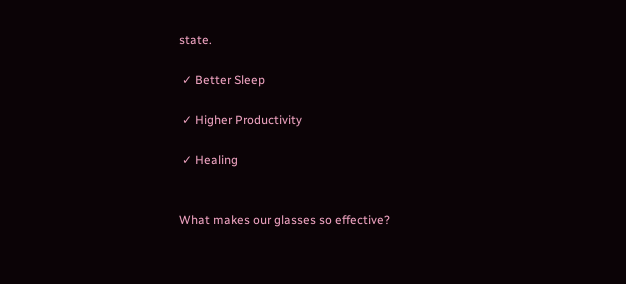state.

 ✓ Better Sleep

 ✓ Higher Productivity

 ✓ Healing


What makes our glasses so effective?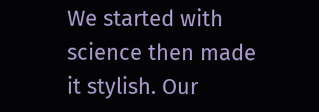We started with science then made it stylish. Our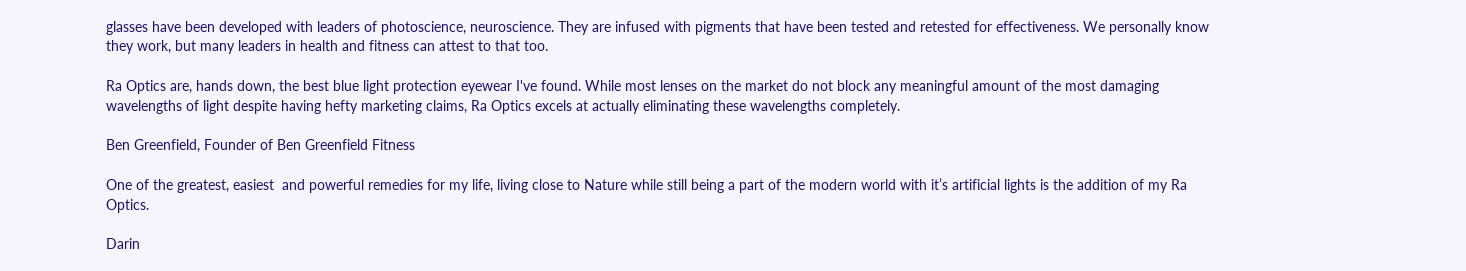glasses have been developed with leaders of photoscience, neuroscience. They are infused with pigments that have been tested and retested for effectiveness. We personally know they work, but many leaders in health and fitness can attest to that too.

Ra Optics are, hands down, the best blue light protection eyewear I've found. While most lenses on the market do not block any meaningful amount of the most damaging wavelengths of light despite having hefty marketing claims, Ra Optics excels at actually eliminating these wavelengths completely.

Ben Greenfield, Founder of Ben Greenfield Fitness

One of the greatest, easiest  and powerful remedies for my life, living close to Nature while still being a part of the modern world with it’s artificial lights is the addition of my Ra Optics.

Darin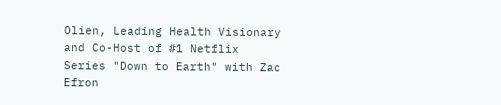Olien, Leading Health Visionary and Co-Host of #1 Netflix Series "Down to Earth" with Zac Efron